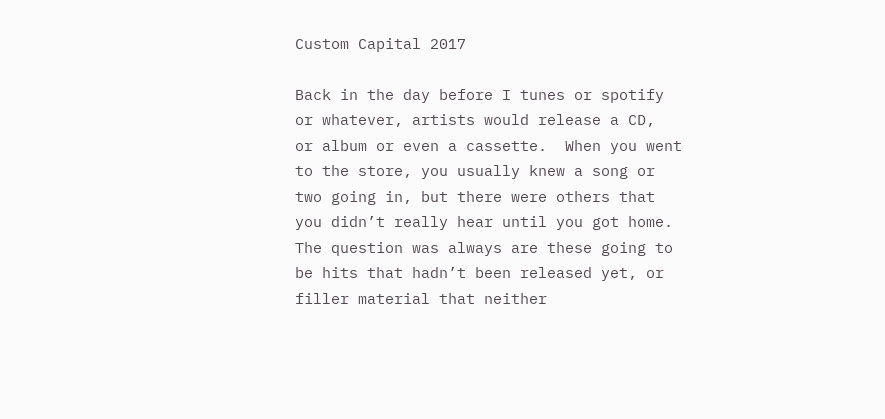Custom Capital 2017

Back in the day before I tunes or spotify or whatever, artists would release a CD,  or album or even a cassette.  When you went to the store, you usually knew a song or two going in, but there were others that you didn’t really hear until you got home.  The question was always are these going to be hits that hadn’t been released yet, or filler material that neither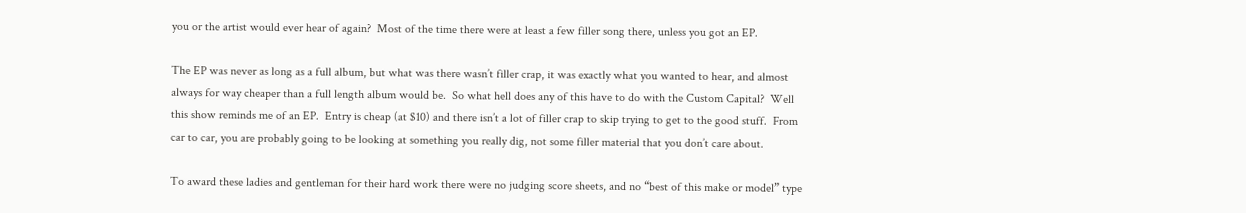you or the artist would ever hear of again?  Most of the time there were at least a few filler song there, unless you got an EP.

The EP was never as long as a full album, but what was there wasn’t filler crap, it was exactly what you wanted to hear, and almost always for way cheaper than a full length album would be.  So what hell does any of this have to do with the Custom Capital?  Well  this show reminds me of an EP.  Entry is cheap (at $10) and there isn’t a lot of filler crap to skip trying to get to the good stuff.  From car to car, you are probably going to be looking at something you really dig, not some filler material that you don’t care about.

To award these ladies and gentleman for their hard work there were no judging score sheets, and no “best of this make or model” type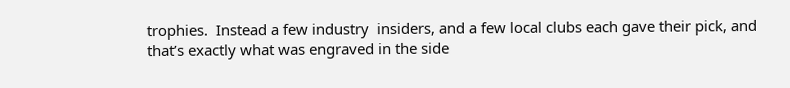trophies.  Instead a few industry  insiders, and a few local clubs each gave their pick, and that’s exactly what was engraved in the side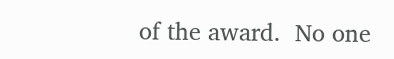of the award.  No one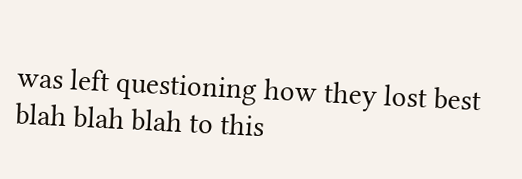was left questioning how they lost best blah blah blah to this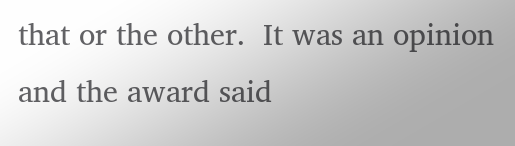that or the other.  It was an opinion and the award said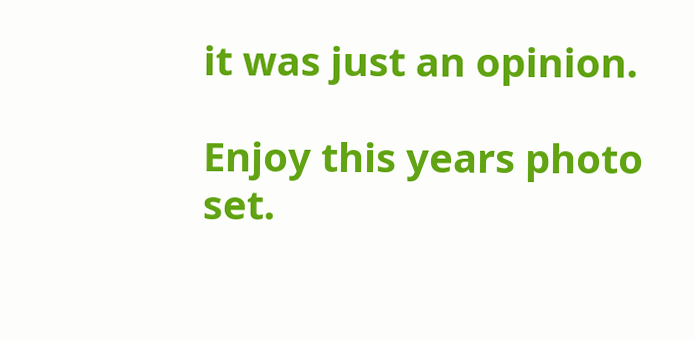it was just an opinion.

Enjoy this years photo set.